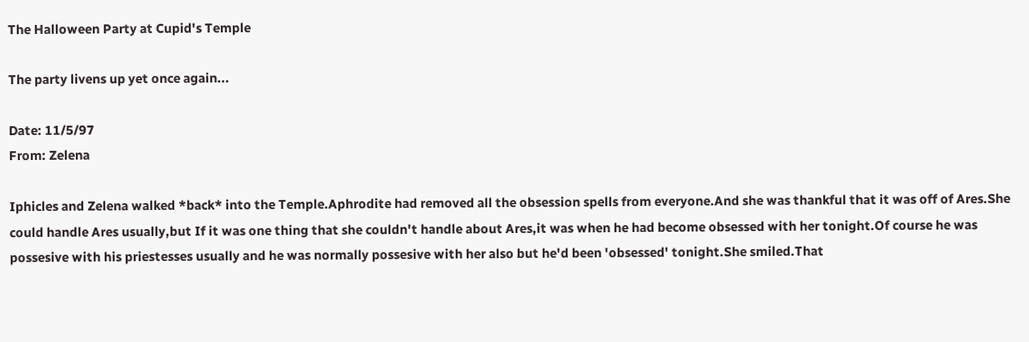The Halloween Party at Cupid's Temple

The party livens up yet once again...

Date: 11/5/97
From: Zelena

Iphicles and Zelena walked *back* into the Temple.Aphrodite had removed all the obsession spells from everyone.And she was thankful that it was off of Ares.She could handle Ares usually,but If it was one thing that she couldn't handle about Ares,it was when he had become obsessed with her tonight.Of course he was possesive with his priestesses usually and he was normally possesive with her also but he'd been 'obsessed' tonight.She smiled.That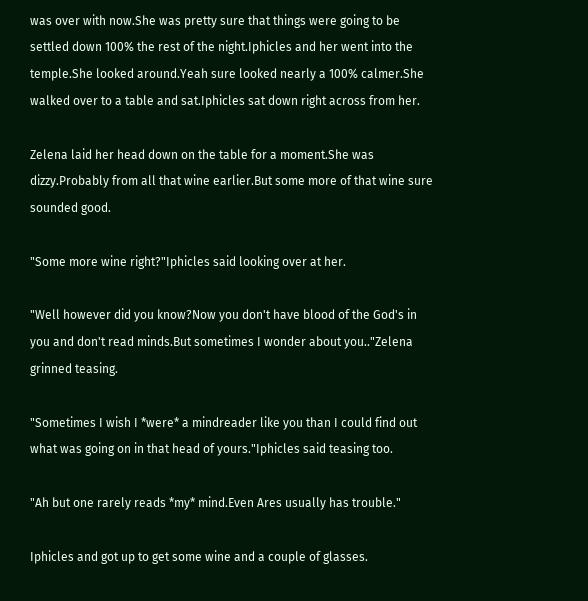was over with now.She was pretty sure that things were going to be settled down 100% the rest of the night.Iphicles and her went into the temple.She looked around.Yeah sure looked nearly a 100% calmer.She walked over to a table and sat.Iphicles sat down right across from her.

Zelena laid her head down on the table for a moment.She was dizzy.Probably from all that wine earlier.But some more of that wine sure sounded good.

"Some more wine right?"Iphicles said looking over at her.

"Well however did you know?Now you don't have blood of the God's in you and don't read minds.But sometimes I wonder about you.."Zelena grinned teasing.

"Sometimes I wish I *were* a mindreader like you than I could find out what was going on in that head of yours."Iphicles said teasing too.

"Ah but one rarely reads *my* mind.Even Ares usually has trouble."

Iphicles and got up to get some wine and a couple of glasses.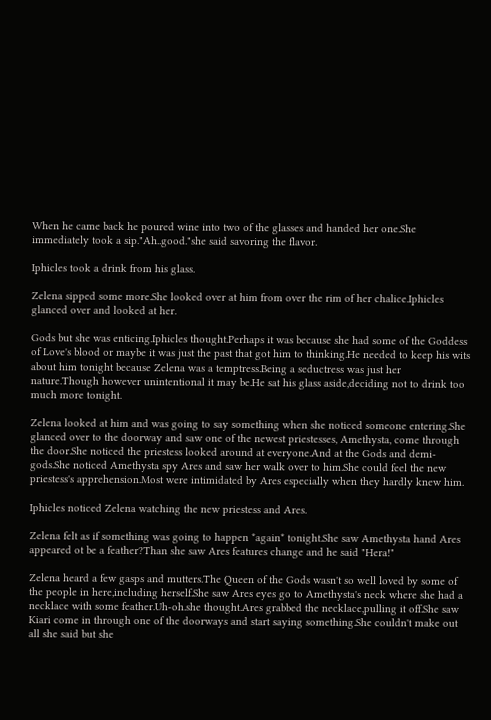When he came back he poured wine into two of the glasses and handed her one.She immediately took a sip."Ah..good."she said savoring the flavor.

Iphicles took a drink from his glass.

Zelena sipped some more.She looked over at him from over the rim of her chalice.Iphicles glanced over and looked at her.

Gods but she was enticing.Iphicles thought.Perhaps it was because she had some of the Goddess of Love's blood or maybe it was just the past that got him to thinking.He needed to keep his wits about him tonight because Zelena was a temptress.Being a seductress was just her nature.Though however unintentional it may be.He sat his glass aside,deciding not to drink too much more tonight.

Zelena looked at him and was going to say something when she noticed someone entering.She glanced over to the doorway and saw one of the newest priestesses, Amethysta, come through the door.She noticed the priestess looked around at everyone.And at the Gods and demi-gods.She noticed Amethysta spy Ares and saw her walk over to him.She could feel the new priestess's apprehension.Most were intimidated by Ares especially when they hardly knew him.

Iphicles noticed Zelena watching the new priestess and Ares.

Zelena felt as if something was going to happen *again* tonight.She saw Amethysta hand Ares appeared ot be a feather?Than she saw Ares features change and he said "Hera!"

Zelena heard a few gasps and mutters.The Queen of the Gods wasn't so well loved by some of the people in here,including herself.She saw Ares eyes go to Amethysta's neck where she had a necklace with some feather.Uh-oh.she thought.Ares grabbed the necklace,pulling it off.She saw Kiari come in through one of the doorways and start saying something.She couldn't make out all she said but she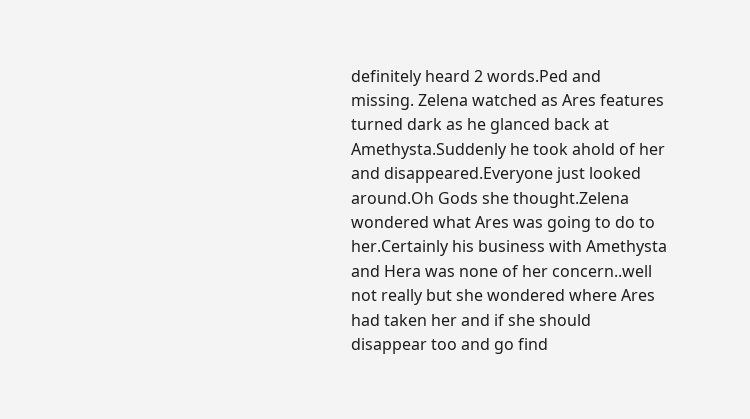definitely heard 2 words.Ped and missing. Zelena watched as Ares features turned dark as he glanced back at Amethysta.Suddenly he took ahold of her and disappeared.Everyone just looked around.Oh Gods she thought.Zelena wondered what Ares was going to do to her.Certainly his business with Amethysta and Hera was none of her concern..well not really but she wondered where Ares had taken her and if she should disappear too and go find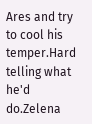Ares and try to cool his temper.Hard telling what he'd do.Zelena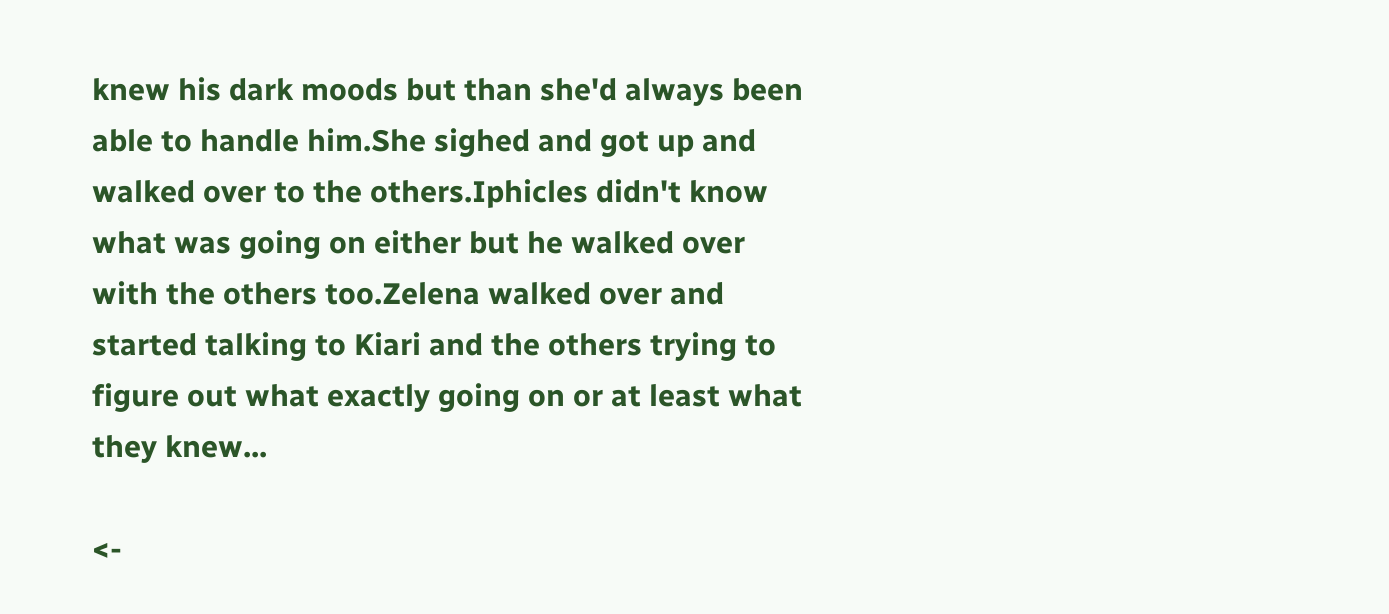knew his dark moods but than she'd always been able to handle him.She sighed and got up and walked over to the others.Iphicles didn't know what was going on either but he walked over with the others too.Zelena walked over and started talking to Kiari and the others trying to figure out what exactly going on or at least what they knew...

<-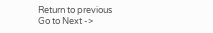Return to previous
Go to Next ->